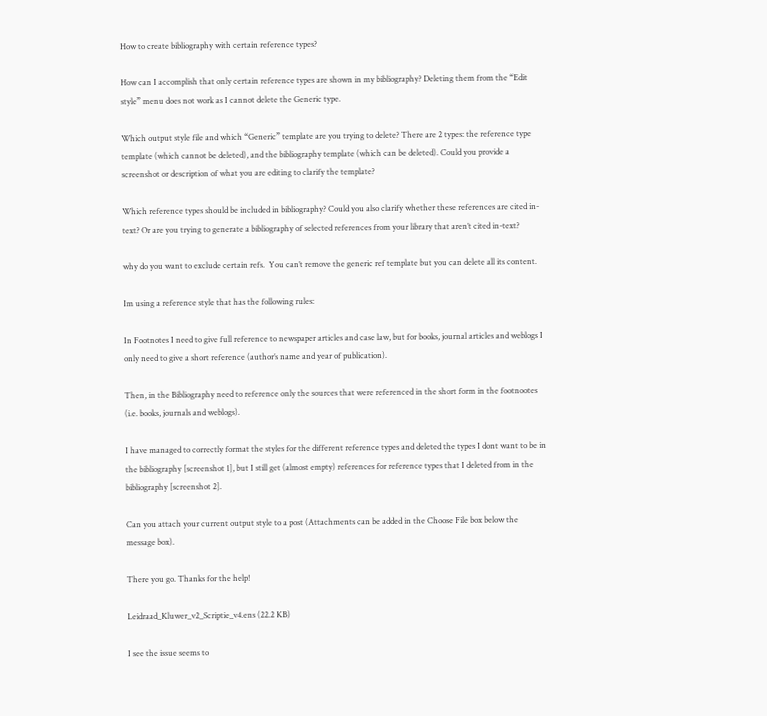How to create bibliography with certain reference types?

How can I accomplish that only certain reference types are shown in my bibliography? Deleting them from the “Edit style” menu does not work as I cannot delete the Generic type.

Which output style file and which “Generic” template are you trying to delete? There are 2 types: the reference type template (which cannot be deleted), and the bibliography template (which can be deleted). Could you provide a screenshot or description of what you are editing to clarify the template?

Which reference types should be included in bibliography? Could you also clarify whether these references are cited in-text? Or are you trying to generate a bibliography of selected references from your library that aren’t cited in-text?

why do you want to exclude certain refs.  You can’t remove the generic ref template but you can delete all its content.

Im using a reference style that has the following rules:

In Footnotes I need to give full reference to newspaper articles and case law, but for books, journal articles and weblogs I only need to give a short reference (author’s name and year of publication).

Then, in the Bibliography need to reference only the sources that were referenced in the short form in the footnootes (i.e. books, journals and weblogs).

I have managed to correctly format the styles for the different reference types and deleted the types I dont want to be in the bibliography [screenshot 1], but I still get (almost empty) references for reference types that I deleted from in the bibliography [screenshot 2].

Can you attach your current output style to a post (Attachments can be added in the Choose File box below the message box).

There you go. Thanks for the help!

Leidraad_Kluwer_v2_Scriptie_v4.ens (22.2 KB)

I see the issue seems to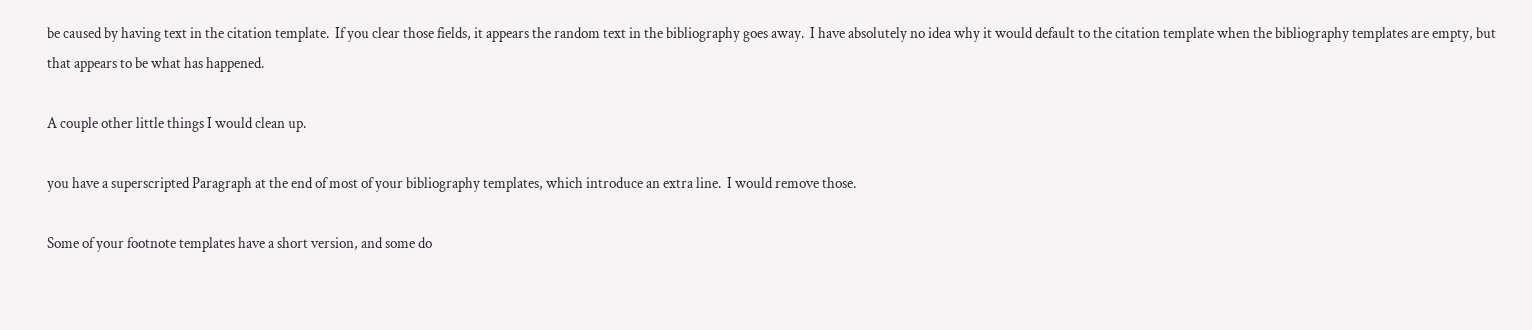be caused by having text in the citation template.  If you clear those fields, it appears the random text in the bibliography goes away.  I have absolutely no idea why it would default to the citation template when the bibliography templates are empty, but that appears to be what has happened.

A couple other little things I would clean up.

you have a superscripted Paragraph at the end of most of your bibliography templates, which introduce an extra line.  I would remove those.

Some of your footnote templates have a short version, and some do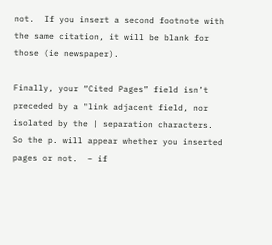not.  If you insert a second footnote with the same citation, it will be blank for those (ie newspaper).

Finally, your “Cited Pages” field isn’t preceded by a "link adjacent field, nor isolated by the | separation characters.  So the p. will appear whether you inserted pages or not.  – if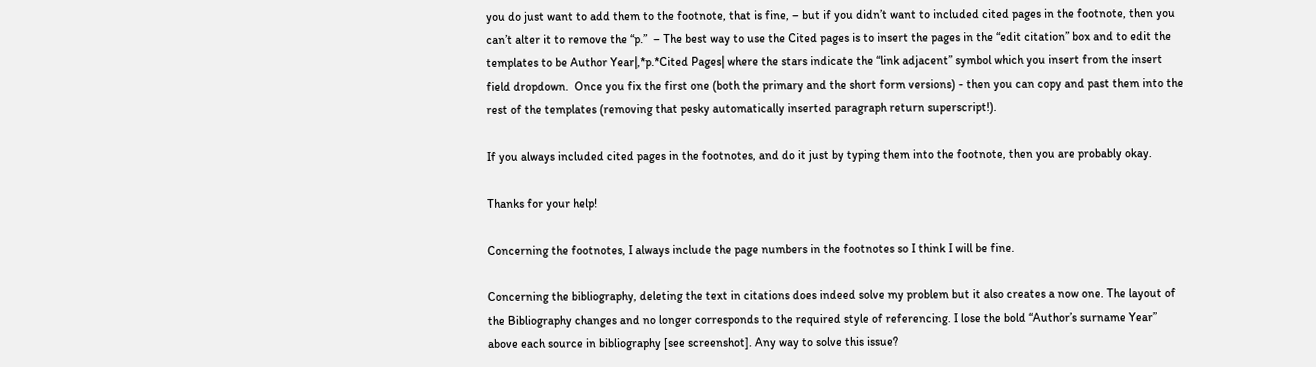you do just want to add them to the footnote, that is fine, – but if you didn’t want to included cited pages in the footnote, then you can’t alter it to remove the “p.”  – The best way to use the Cited pages is to insert the pages in the “edit citation” box and to edit the templates to be Author Year|,*p.*Cited Pages| where the stars indicate the “link adjacent” symbol which you insert from the insert field dropdown.  Once you fix the first one (both the primary and the short form versions) - then you can copy and past them into the rest of the templates (removing that pesky automatically inserted paragraph return superscript!).

If you always included cited pages in the footnotes, and do it just by typing them into the footnote, then you are probably okay.

Thanks for your help!

Concerning the footnotes, I always include the page numbers in the footnotes so I think I will be fine.

Concerning the bibliography, deleting the text in citations does indeed solve my problem but it also creates a now one. The layout of the Bibliography changes and no longer corresponds to the required style of referencing. I lose the bold “Author’s surname Year” above each source in bibliography [see screenshot]. Any way to solve this issue?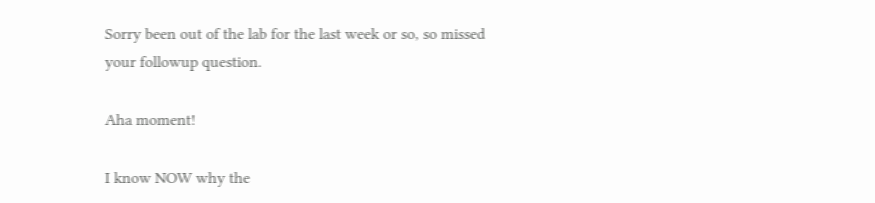Sorry been out of the lab for the last week or so, so missed your followup question.

Aha moment!

I know NOW why the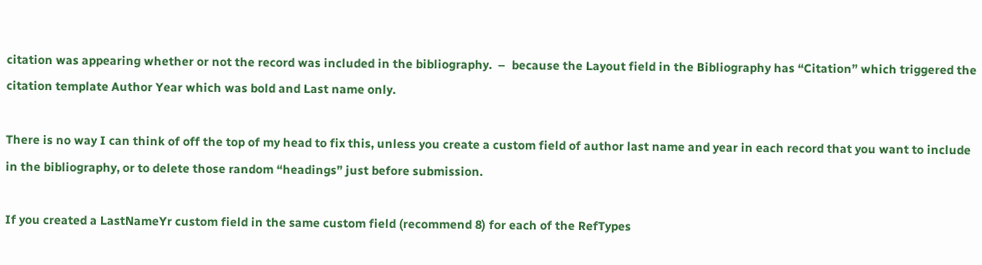citation was appearing whether or not the record was included in the bibliography.  –  because the Layout field in the Bibliography has “Citation” which triggered the citation template Author Year which was bold and Last name only.

There is no way I can think of off the top of my head to fix this, unless you create a custom field of author last name and year in each record that you want to include in the bibliography, or to delete those random “headings” just before submission.

If you created a LastNameYr custom field in the same custom field (recommend 8) for each of the RefTypes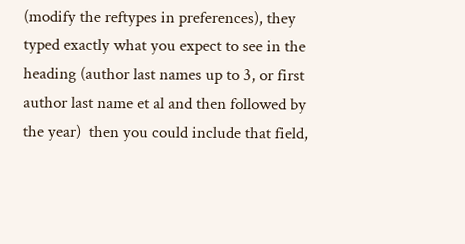(modify the reftypes in preferences), they typed exactly what you expect to see in the heading (author last names up to 3, or first author last name et al and then followed by the year)  then you could include that field,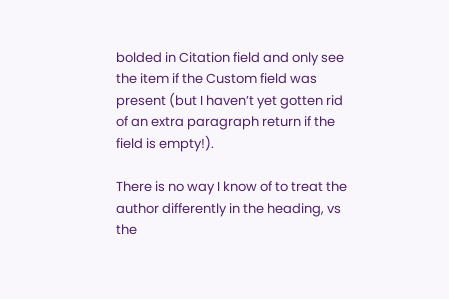bolded in Citation field and only see the item if the Custom field was present (but I haven’t yet gotten rid of an extra paragraph return if the field is empty!).

There is no way I know of to treat the author differently in the heading, vs the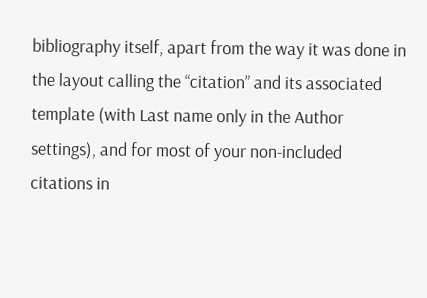bibliography itself, apart from the way it was done in the layout calling the “citation” and its associated template (with Last name only in the Author settings), and for most of your non-included citations in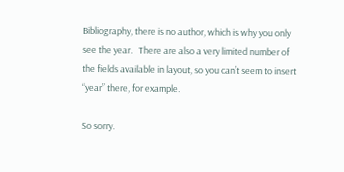Bibliography, there is no author, which is why you only see the year.   There are also a very limited number of the fields available in layout, so you can’t seem to insert “year” there, for example.

So sorry.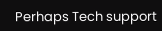Perhaps Tech support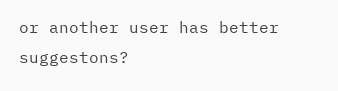or another user has better suggestons?